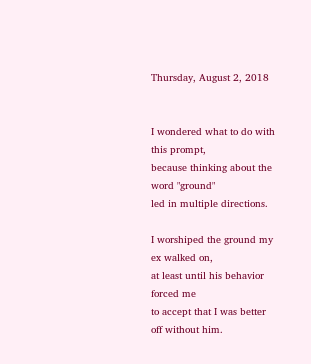Thursday, August 2, 2018


I wondered what to do with this prompt,
because thinking about the word "ground"
led in multiple directions.

I worshiped the ground my ex walked on,
at least until his behavior forced me
to accept that I was better off without him.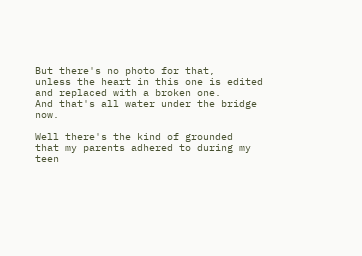But there's no photo for that,
unless the heart in this one is edited
and replaced with a broken one.
And that's all water under the bridge now.

Well there's the kind of grounded
that my parents adhered to during my teen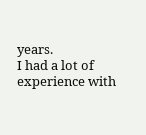years.
I had a lot of experience with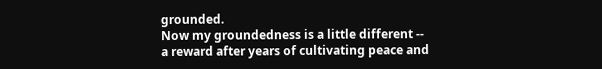grounded.
Now my groundedness is a little different --
a reward after years of cultivating peace and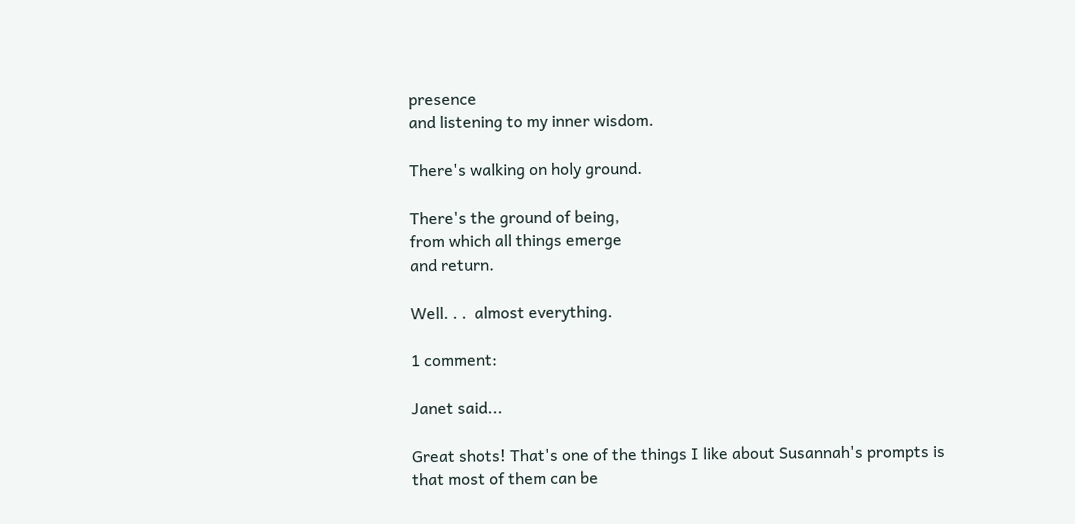presence
and listening to my inner wisdom.

There's walking on holy ground.

There's the ground of being,
from which all things emerge
and return.

Well. . .  almost everything.

1 comment:

Janet said...

Great shots! That's one of the things I like about Susannah's prompts is that most of them can be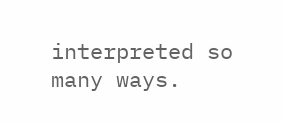interpreted so many ways.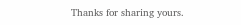Thanks for sharing yours.